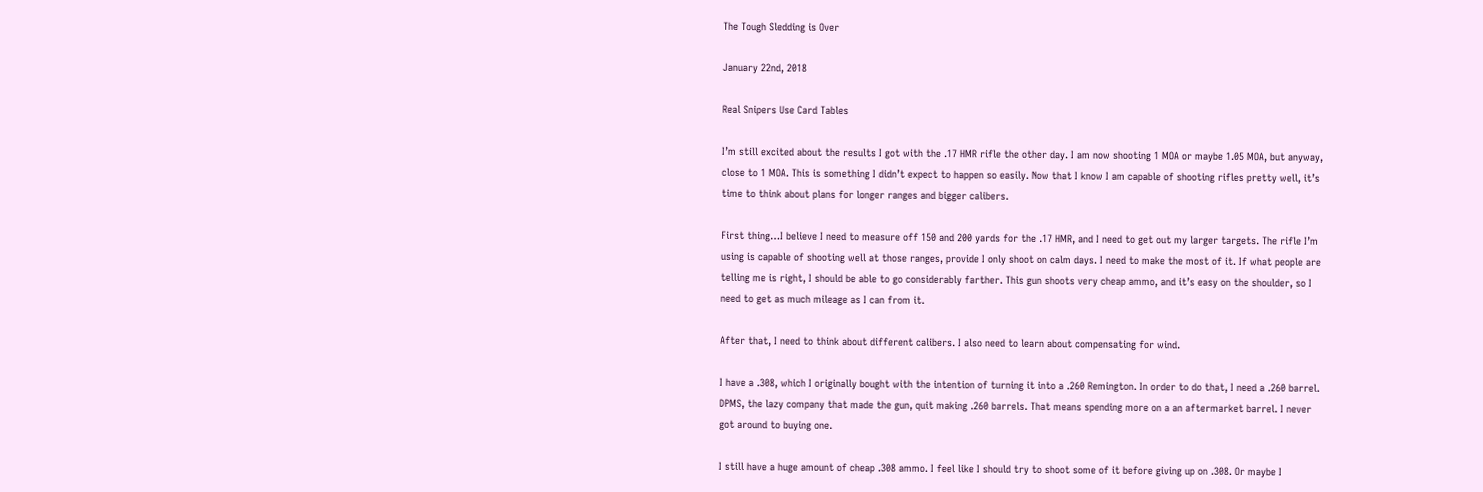The Tough Sledding is Over

January 22nd, 2018

Real Snipers Use Card Tables

I’m still excited about the results I got with the .17 HMR rifle the other day. I am now shooting 1 MOA or maybe 1.05 MOA, but anyway, close to 1 MOA. This is something I didn’t expect to happen so easily. Now that I know I am capable of shooting rifles pretty well, it’s time to think about plans for longer ranges and bigger calibers.

First thing…I believe I need to measure off 150 and 200 yards for the .17 HMR, and I need to get out my larger targets. The rifle I’m using is capable of shooting well at those ranges, provide I only shoot on calm days. I need to make the most of it. If what people are telling me is right, I should be able to go considerably farther. This gun shoots very cheap ammo, and it’s easy on the shoulder, so I need to get as much mileage as I can from it.

After that, I need to think about different calibers. I also need to learn about compensating for wind.

I have a .308, which I originally bought with the intention of turning it into a .260 Remington. In order to do that, I need a .260 barrel. DPMS, the lazy company that made the gun, quit making .260 barrels. That means spending more on a an aftermarket barrel. I never got around to buying one.

I still have a huge amount of cheap .308 ammo. I feel like I should try to shoot some of it before giving up on .308. Or maybe I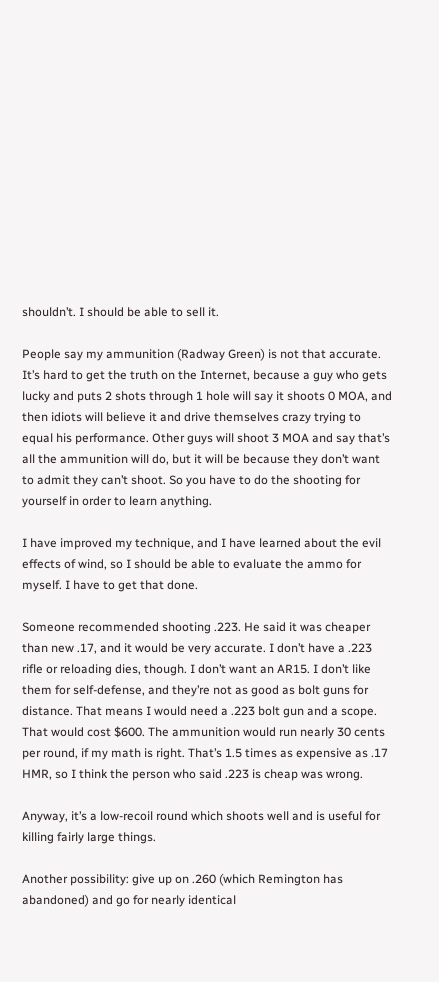shouldn’t. I should be able to sell it.

People say my ammunition (Radway Green) is not that accurate. It’s hard to get the truth on the Internet, because a guy who gets lucky and puts 2 shots through 1 hole will say it shoots 0 MOA, and then idiots will believe it and drive themselves crazy trying to equal his performance. Other guys will shoot 3 MOA and say that’s all the ammunition will do, but it will be because they don’t want to admit they can’t shoot. So you have to do the shooting for yourself in order to learn anything.

I have improved my technique, and I have learned about the evil effects of wind, so I should be able to evaluate the ammo for myself. I have to get that done.

Someone recommended shooting .223. He said it was cheaper than new .17, and it would be very accurate. I don’t have a .223 rifle or reloading dies, though. I don’t want an AR15. I don’t like them for self-defense, and they’re not as good as bolt guns for distance. That means I would need a .223 bolt gun and a scope. That would cost $600. The ammunition would run nearly 30 cents per round, if my math is right. That’s 1.5 times as expensive as .17 HMR, so I think the person who said .223 is cheap was wrong.

Anyway, it’s a low-recoil round which shoots well and is useful for killing fairly large things.

Another possibility: give up on .260 (which Remington has abandoned) and go for nearly identical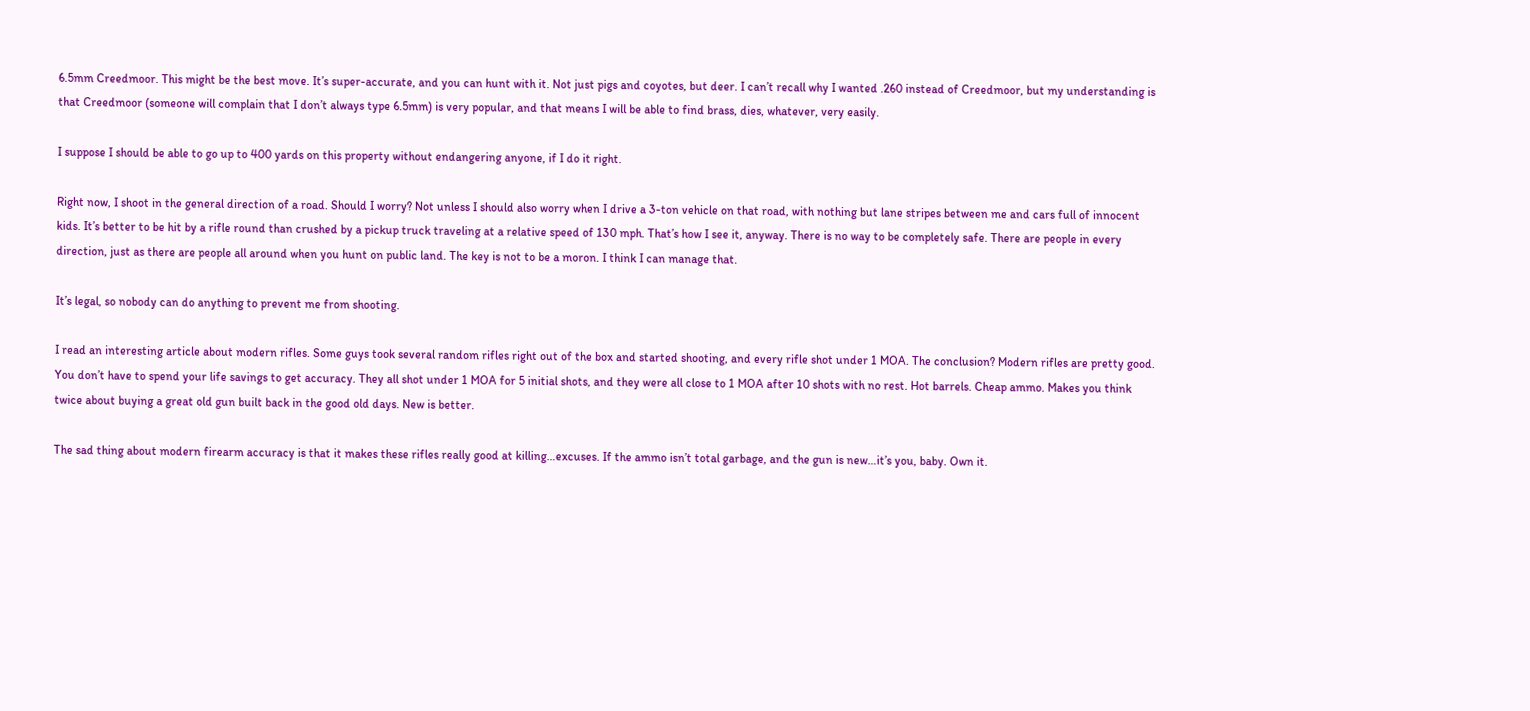6.5mm Creedmoor. This might be the best move. It’s super-accurate, and you can hunt with it. Not just pigs and coyotes, but deer. I can’t recall why I wanted .260 instead of Creedmoor, but my understanding is that Creedmoor (someone will complain that I don’t always type 6.5mm) is very popular, and that means I will be able to find brass, dies, whatever, very easily.

I suppose I should be able to go up to 400 yards on this property without endangering anyone, if I do it right.

Right now, I shoot in the general direction of a road. Should I worry? Not unless I should also worry when I drive a 3-ton vehicle on that road, with nothing but lane stripes between me and cars full of innocent kids. It’s better to be hit by a rifle round than crushed by a pickup truck traveling at a relative speed of 130 mph. That’s how I see it, anyway. There is no way to be completely safe. There are people in every direction, just as there are people all around when you hunt on public land. The key is not to be a moron. I think I can manage that.

It’s legal, so nobody can do anything to prevent me from shooting.

I read an interesting article about modern rifles. Some guys took several random rifles right out of the box and started shooting, and every rifle shot under 1 MOA. The conclusion? Modern rifles are pretty good. You don’t have to spend your life savings to get accuracy. They all shot under 1 MOA for 5 initial shots, and they were all close to 1 MOA after 10 shots with no rest. Hot barrels. Cheap ammo. Makes you think twice about buying a great old gun built back in the good old days. New is better.

The sad thing about modern firearm accuracy is that it makes these rifles really good at killing…excuses. If the ammo isn’t total garbage, and the gun is new…it’s you, baby. Own it.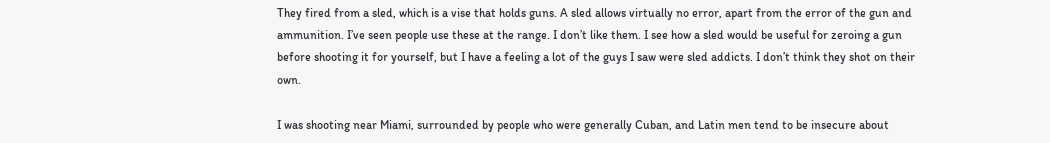They fired from a sled, which is a vise that holds guns. A sled allows virtually no error, apart from the error of the gun and ammunition. I’ve seen people use these at the range. I don’t like them. I see how a sled would be useful for zeroing a gun before shooting it for yourself, but I have a feeling a lot of the guys I saw were sled addicts. I don’t think they shot on their own.

I was shooting near Miami, surrounded by people who were generally Cuban, and Latin men tend to be insecure about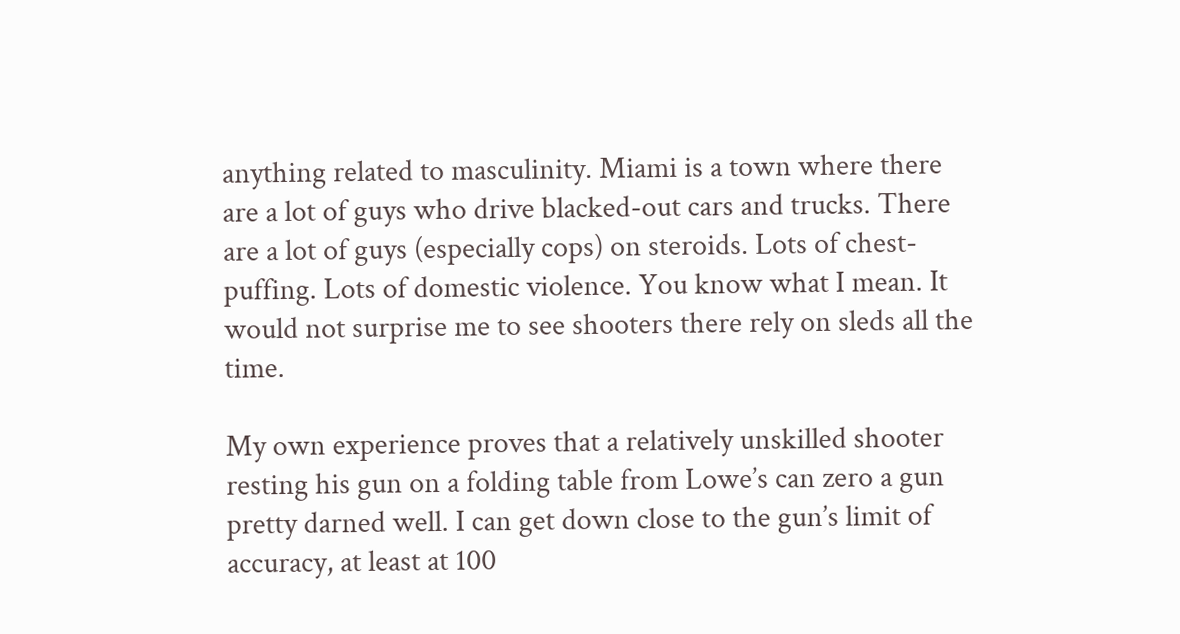anything related to masculinity. Miami is a town where there are a lot of guys who drive blacked-out cars and trucks. There are a lot of guys (especially cops) on steroids. Lots of chest-puffing. Lots of domestic violence. You know what I mean. It would not surprise me to see shooters there rely on sleds all the time.

My own experience proves that a relatively unskilled shooter resting his gun on a folding table from Lowe’s can zero a gun pretty darned well. I can get down close to the gun’s limit of accuracy, at least at 100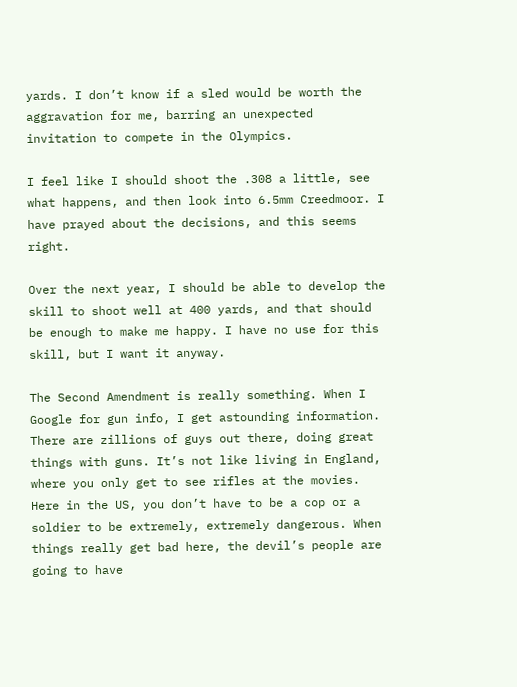yards. I don’t know if a sled would be worth the aggravation for me, barring an unexpected invitation to compete in the Olympics.

I feel like I should shoot the .308 a little, see what happens, and then look into 6.5mm Creedmoor. I have prayed about the decisions, and this seems right.

Over the next year, I should be able to develop the skill to shoot well at 400 yards, and that should be enough to make me happy. I have no use for this skill, but I want it anyway.

The Second Amendment is really something. When I Google for gun info, I get astounding information. There are zillions of guys out there, doing great things with guns. It’s not like living in England, where you only get to see rifles at the movies. Here in the US, you don’t have to be a cop or a soldier to be extremely, extremely dangerous. When things really get bad here, the devil’s people are going to have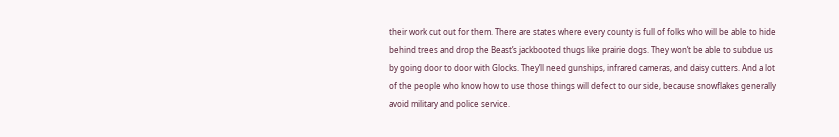their work cut out for them. There are states where every county is full of folks who will be able to hide behind trees and drop the Beast’s jackbooted thugs like prairie dogs. They won’t be able to subdue us by going door to door with Glocks. They’ll need gunships, infrared cameras, and daisy cutters. And a lot of the people who know how to use those things will defect to our side, because snowflakes generally avoid military and police service.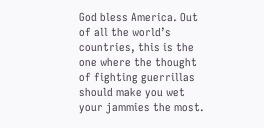God bless America. Out of all the world’s countries, this is the one where the thought of fighting guerrillas should make you wet your jammies the most.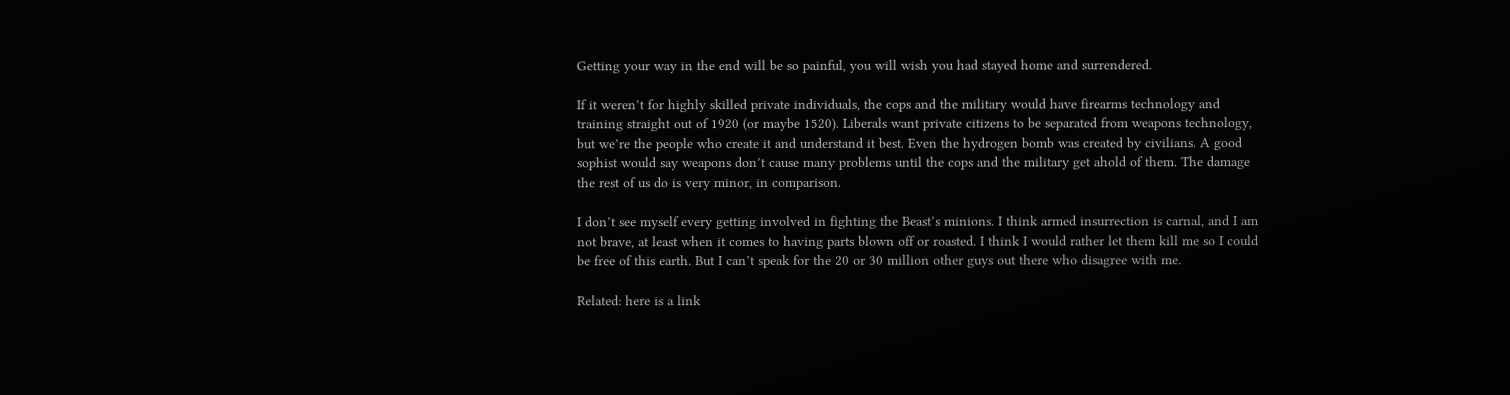Getting your way in the end will be so painful, you will wish you had stayed home and surrendered.

If it weren’t for highly skilled private individuals, the cops and the military would have firearms technology and training straight out of 1920 (or maybe 1520). Liberals want private citizens to be separated from weapons technology, but we’re the people who create it and understand it best. Even the hydrogen bomb was created by civilians. A good sophist would say weapons don’t cause many problems until the cops and the military get ahold of them. The damage the rest of us do is very minor, in comparison.

I don’t see myself every getting involved in fighting the Beast’s minions. I think armed insurrection is carnal, and I am not brave, at least when it comes to having parts blown off or roasted. I think I would rather let them kill me so I could be free of this earth. But I can’t speak for the 20 or 30 million other guys out there who disagree with me.

Related: here is a link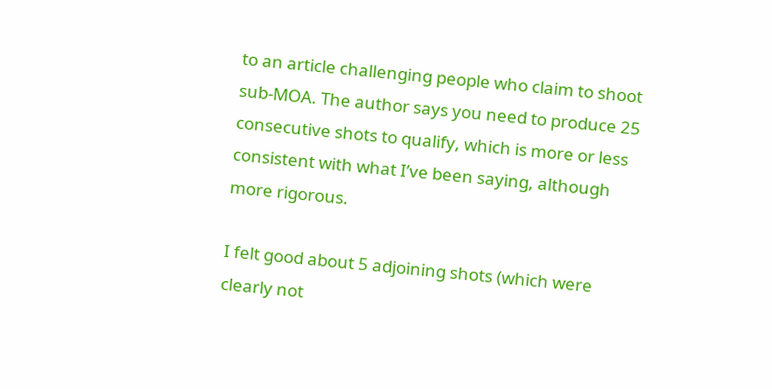to an article challenging people who claim to shoot sub-MOA. The author says you need to produce 25 consecutive shots to qualify, which is more or less consistent with what I’ve been saying, although more rigorous.

I felt good about 5 adjoining shots (which were clearly not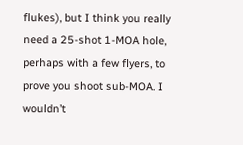flukes), but I think you really need a 25-shot 1-MOA hole, perhaps with a few flyers, to prove you shoot sub-MOA. I wouldn’t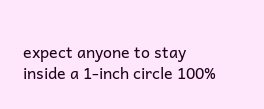expect anyone to stay inside a 1-inch circle 100%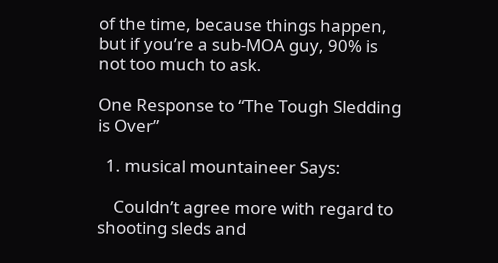of the time, because things happen, but if you’re a sub-MOA guy, 90% is not too much to ask.

One Response to “The Tough Sledding is Over”

  1. musical mountaineer Says:

    Couldn’t agree more with regard to shooting sleds and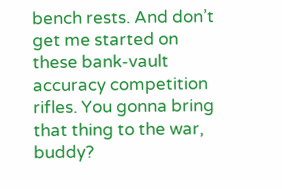bench rests. And don’t get me started on these bank-vault accuracy competition rifles. You gonna bring that thing to the war, buddy?